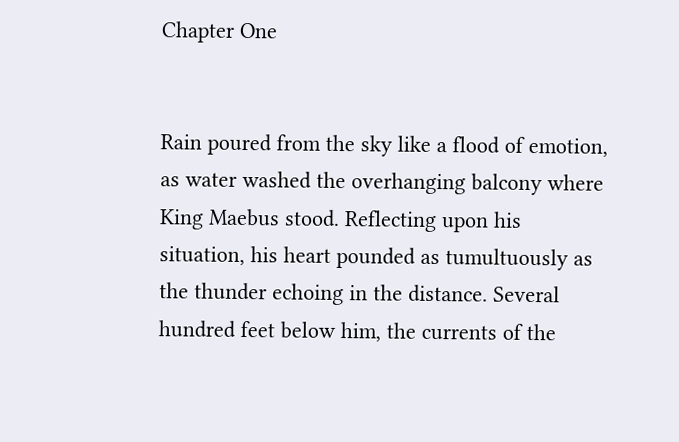Chapter One


Rain poured from the sky like a flood of emotion, as water washed the overhanging balcony where King Maebus stood. Reflecting upon his situation, his heart pounded as tumultuously as the thunder echoing in the distance. Several hundred feet below him, the currents of the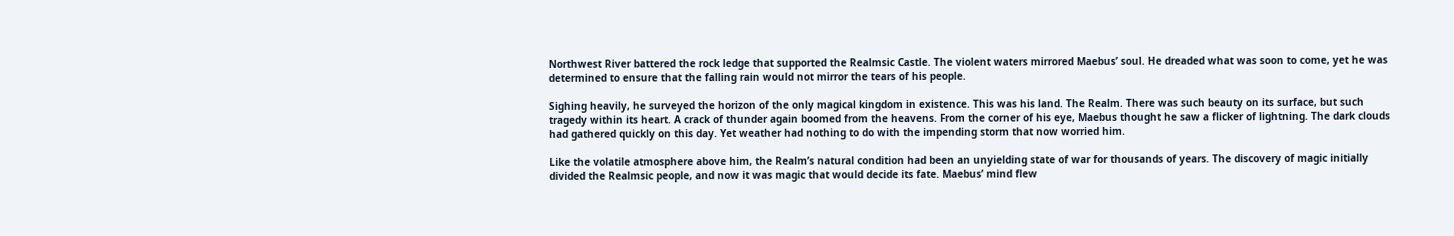Northwest River battered the rock ledge that supported the Realmsic Castle. The violent waters mirrored Maebus’ soul. He dreaded what was soon to come, yet he was determined to ensure that the falling rain would not mirror the tears of his people.

Sighing heavily, he surveyed the horizon of the only magical kingdom in existence. This was his land. The Realm. There was such beauty on its surface, but such tragedy within its heart. A crack of thunder again boomed from the heavens. From the corner of his eye, Maebus thought he saw a flicker of lightning. The dark clouds had gathered quickly on this day. Yet weather had nothing to do with the impending storm that now worried him.

Like the volatile atmosphere above him, the Realm’s natural condition had been an unyielding state of war for thousands of years. The discovery of magic initially divided the Realmsic people, and now it was magic that would decide its fate. Maebus’ mind flew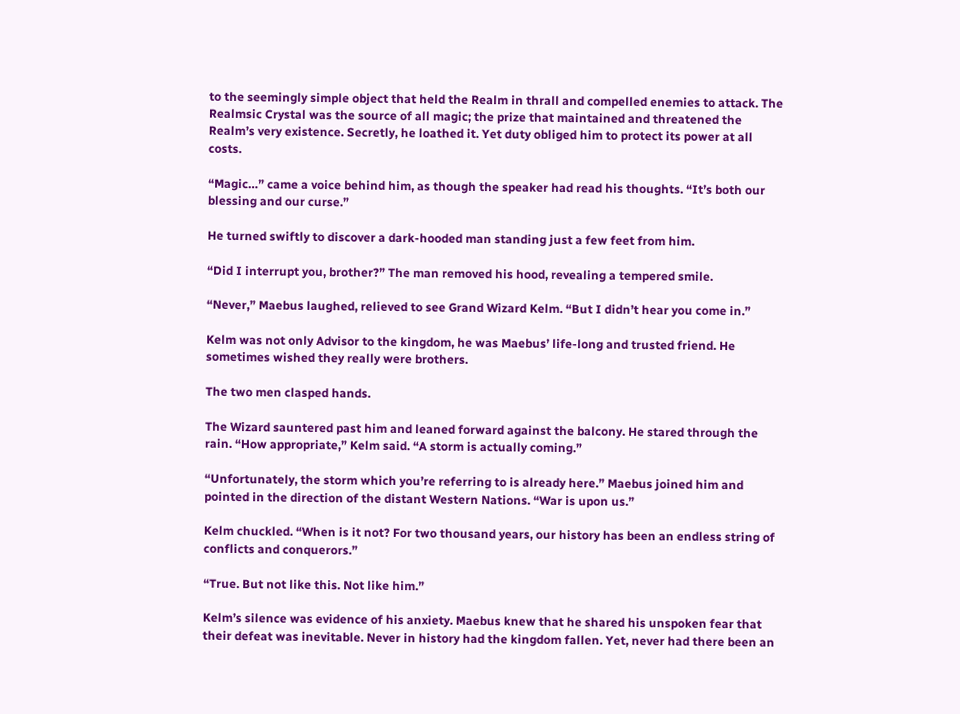to the seemingly simple object that held the Realm in thrall and compelled enemies to attack. The Realmsic Crystal was the source of all magic; the prize that maintained and threatened the Realm’s very existence. Secretly, he loathed it. Yet duty obliged him to protect its power at all costs.

“Magic…” came a voice behind him, as though the speaker had read his thoughts. “It’s both our blessing and our curse.”

He turned swiftly to discover a dark-hooded man standing just a few feet from him.

“Did I interrupt you, brother?” The man removed his hood, revealing a tempered smile.

“Never,” Maebus laughed, relieved to see Grand Wizard Kelm. “But I didn’t hear you come in.”

Kelm was not only Advisor to the kingdom, he was Maebus’ life-long and trusted friend. He sometimes wished they really were brothers.

The two men clasped hands.

The Wizard sauntered past him and leaned forward against the balcony. He stared through the rain. “How appropriate,” Kelm said. “A storm is actually coming.”

“Unfortunately, the storm which you’re referring to is already here.” Maebus joined him and pointed in the direction of the distant Western Nations. “War is upon us.”

Kelm chuckled. “When is it not? For two thousand years, our history has been an endless string of conflicts and conquerors.”

“True. But not like this. Not like him.”

Kelm’s silence was evidence of his anxiety. Maebus knew that he shared his unspoken fear that their defeat was inevitable. Never in history had the kingdom fallen. Yet, never had there been an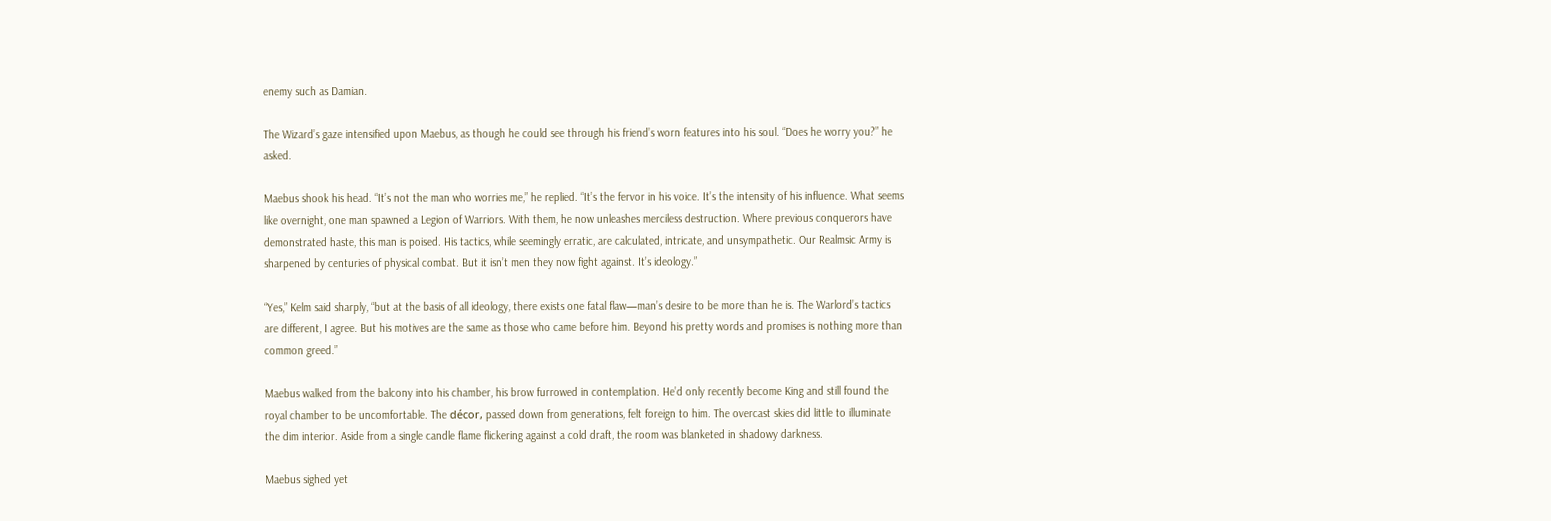enemy such as Damian.

The Wizard’s gaze intensified upon Maebus, as though he could see through his friend’s worn features into his soul. “Does he worry you?” he asked.

Maebus shook his head. “It’s not the man who worries me,” he replied. “It’s the fervor in his voice. It’s the intensity of his influence. What seems like overnight, one man spawned a Legion of Warriors. With them, he now unleashes merciless destruction. Where previous conquerors have demonstrated haste, this man is poised. His tactics, while seemingly erratic, are calculated, intricate, and unsympathetic. Our Realmsic Army is sharpened by centuries of physical combat. But it isn’t men they now fight against. It’s ideology.”

“Yes,” Kelm said sharply, “but at the basis of all ideology, there exists one fatal flaw—man’s desire to be more than he is. The Warlord’s tactics are different, I agree. But his motives are the same as those who came before him. Beyond his pretty words and promises is nothing more than common greed.”

Maebus walked from the balcony into his chamber, his brow furrowed in contemplation. He’d only recently become King and still found the royal chamber to be uncomfortable. The décor, passed down from generations, felt foreign to him. The overcast skies did little to illuminate the dim interior. Aside from a single candle flame flickering against a cold draft, the room was blanketed in shadowy darkness.

Maebus sighed yet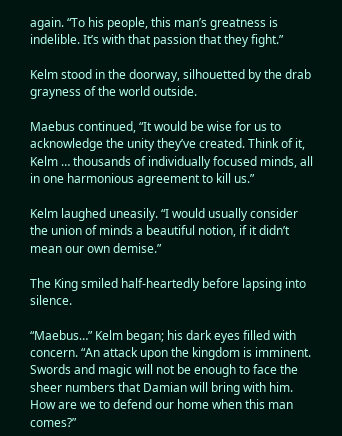again. “To his people, this man’s greatness is indelible. It’s with that passion that they fight.”

Kelm stood in the doorway, silhouetted by the drab grayness of the world outside.

Maebus continued, “It would be wise for us to acknowledge the unity they’ve created. Think of it, Kelm … thousands of individually focused minds, all in one harmonious agreement to kill us.”

Kelm laughed uneasily. “I would usually consider the union of minds a beautiful notion, if it didn’t mean our own demise.”

The King smiled half-heartedly before lapsing into silence.

“Maebus…” Kelm began; his dark eyes filled with concern. “An attack upon the kingdom is imminent. Swords and magic will not be enough to face the sheer numbers that Damian will bring with him. How are we to defend our home when this man comes?”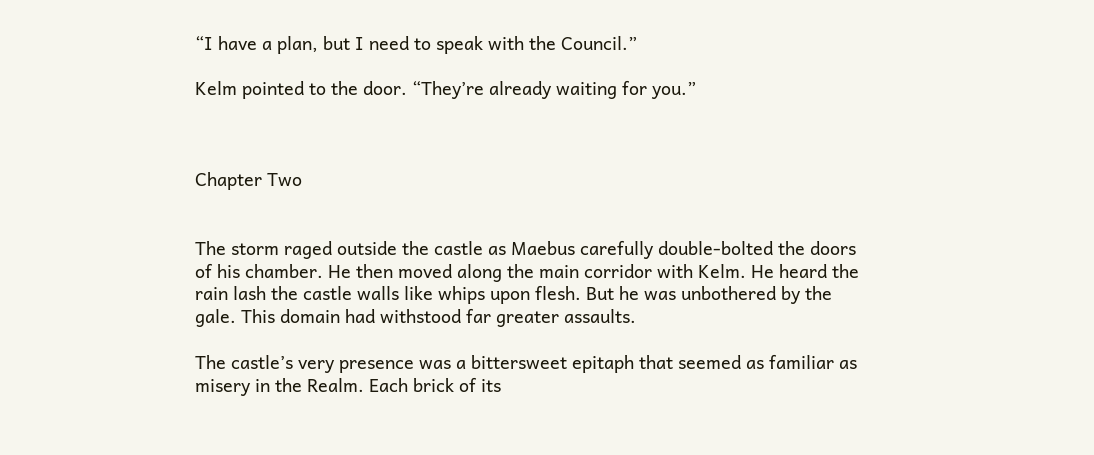“I have a plan, but I need to speak with the Council.”

Kelm pointed to the door. “They’re already waiting for you.”



Chapter Two


The storm raged outside the castle as Maebus carefully double-bolted the doors of his chamber. He then moved along the main corridor with Kelm. He heard the rain lash the castle walls like whips upon flesh. But he was unbothered by the gale. This domain had withstood far greater assaults.

The castle’s very presence was a bittersweet epitaph that seemed as familiar as misery in the Realm. Each brick of its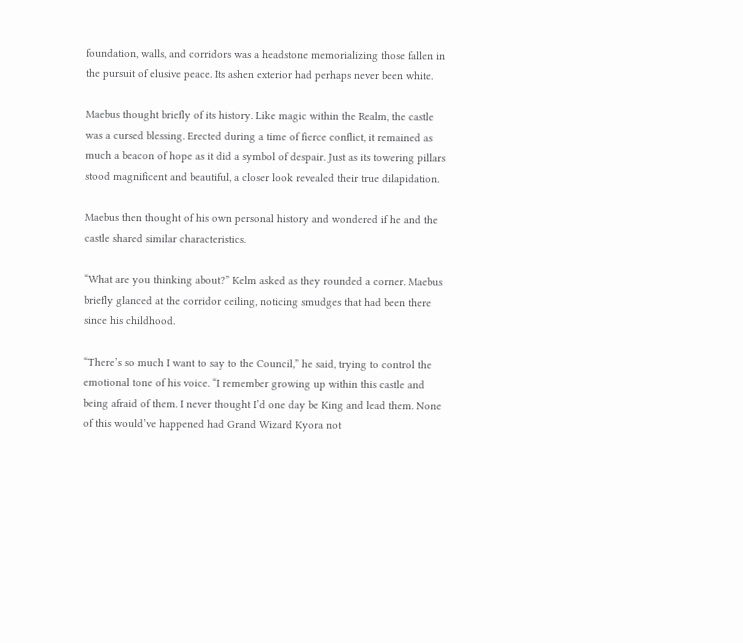foundation, walls, and corridors was a headstone memorializing those fallen in the pursuit of elusive peace. Its ashen exterior had perhaps never been white.

Maebus thought briefly of its history. Like magic within the Realm, the castle was a cursed blessing. Erected during a time of fierce conflict, it remained as much a beacon of hope as it did a symbol of despair. Just as its towering pillars stood magnificent and beautiful, a closer look revealed their true dilapidation.

Maebus then thought of his own personal history and wondered if he and the castle shared similar characteristics.

“What are you thinking about?” Kelm asked as they rounded a corner. Maebus briefly glanced at the corridor ceiling, noticing smudges that had been there since his childhood.

“There’s so much I want to say to the Council,” he said, trying to control the emotional tone of his voice. “I remember growing up within this castle and being afraid of them. I never thought I’d one day be King and lead them. None of this would’ve happened had Grand Wizard Kyora not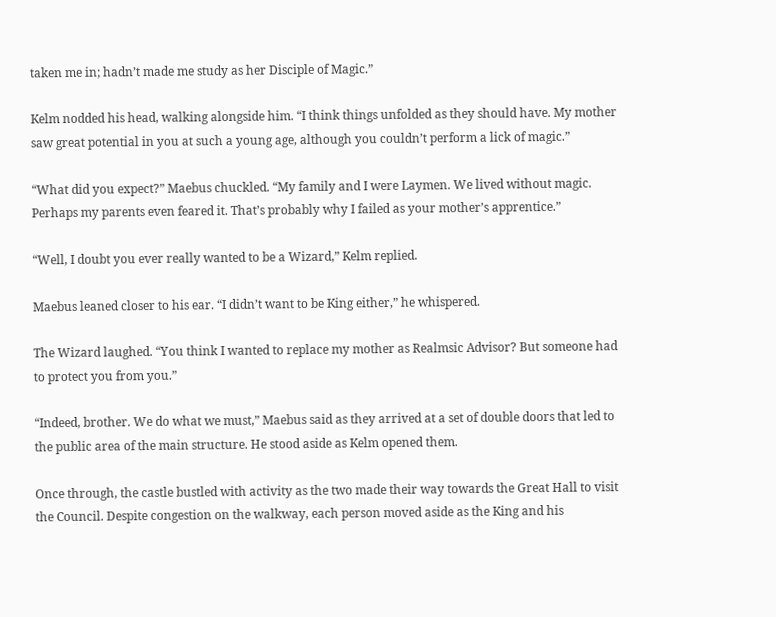taken me in; hadn’t made me study as her Disciple of Magic.”

Kelm nodded his head, walking alongside him. “I think things unfolded as they should have. My mother saw great potential in you at such a young age, although you couldn’t perform a lick of magic.”

“What did you expect?” Maebus chuckled. “My family and I were Laymen. We lived without magic. Perhaps my parents even feared it. That’s probably why I failed as your mother’s apprentice.”

“Well, I doubt you ever really wanted to be a Wizard,” Kelm replied.

Maebus leaned closer to his ear. “I didn’t want to be King either,” he whispered.

The Wizard laughed. “You think I wanted to replace my mother as Realmsic Advisor? But someone had to protect you from you.”

“Indeed, brother. We do what we must,” Maebus said as they arrived at a set of double doors that led to the public area of the main structure. He stood aside as Kelm opened them.

Once through, the castle bustled with activity as the two made their way towards the Great Hall to visit the Council. Despite congestion on the walkway, each person moved aside as the King and his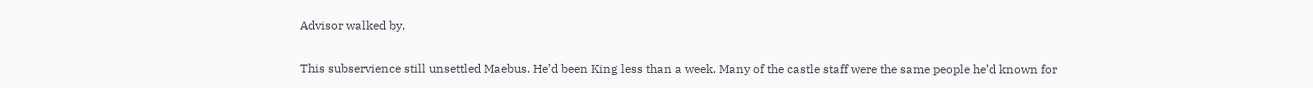Advisor walked by.

This subservience still unsettled Maebus. He’d been King less than a week. Many of the castle staff were the same people he’d known for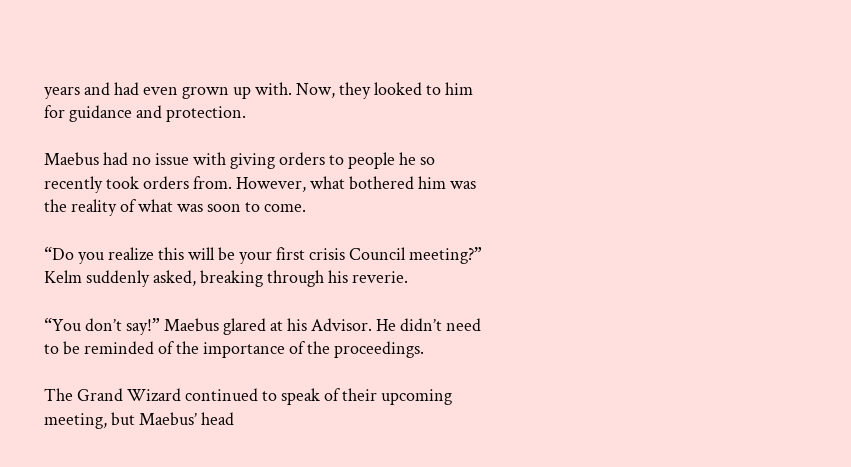years and had even grown up with. Now, they looked to him for guidance and protection.

Maebus had no issue with giving orders to people he so recently took orders from. However, what bothered him was the reality of what was soon to come.

“Do you realize this will be your first crisis Council meeting?” Kelm suddenly asked, breaking through his reverie.

“You don’t say!” Maebus glared at his Advisor. He didn’t need to be reminded of the importance of the proceedings.

The Grand Wizard continued to speak of their upcoming meeting, but Maebus’ head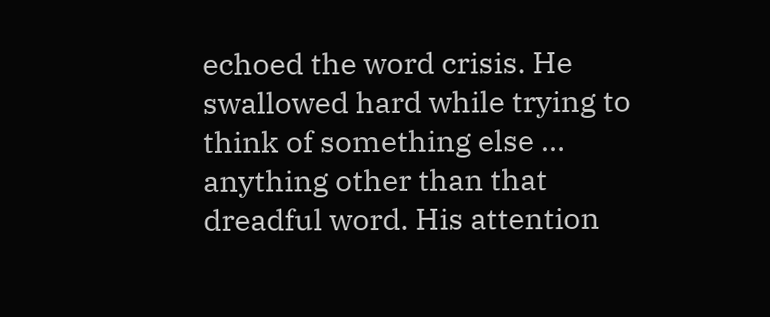echoed the word crisis. He swallowed hard while trying to think of something else … anything other than that dreadful word. His attention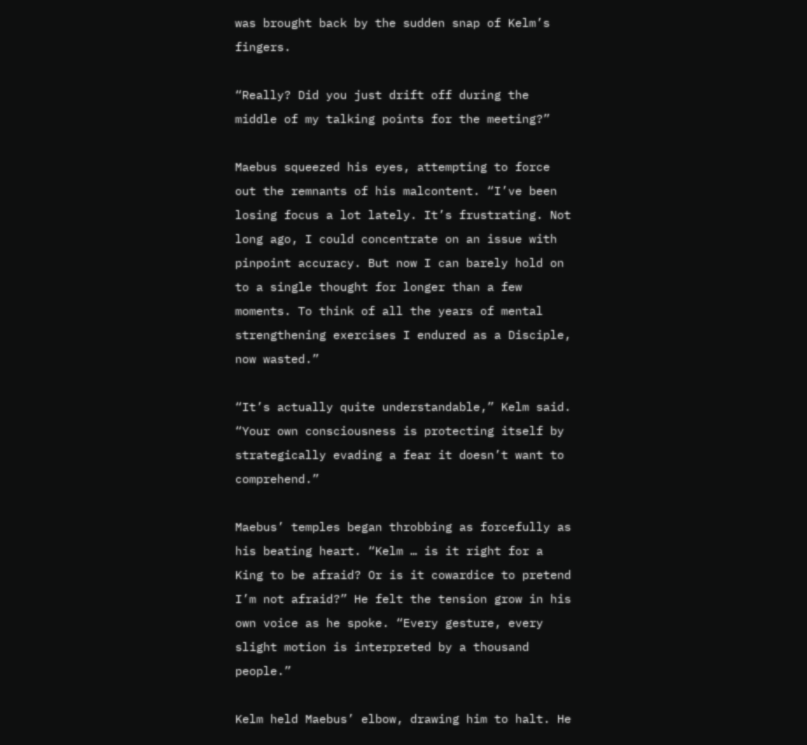was brought back by the sudden snap of Kelm’s fingers.

“Really? Did you just drift off during the middle of my talking points for the meeting?”

Maebus squeezed his eyes, attempting to force out the remnants of his malcontent. “I’ve been losing focus a lot lately. It’s frustrating. Not long ago, I could concentrate on an issue with pinpoint accuracy. But now I can barely hold on to a single thought for longer than a few moments. To think of all the years of mental strengthening exercises I endured as a Disciple, now wasted.”

“It’s actually quite understandable,” Kelm said. “Your own consciousness is protecting itself by strategically evading a fear it doesn’t want to comprehend.”

Maebus’ temples began throbbing as forcefully as his beating heart. “Kelm … is it right for a King to be afraid? Or is it cowardice to pretend I’m not afraid?” He felt the tension grow in his own voice as he spoke. “Every gesture, every slight motion is interpreted by a thousand people.”

Kelm held Maebus’ elbow, drawing him to halt. He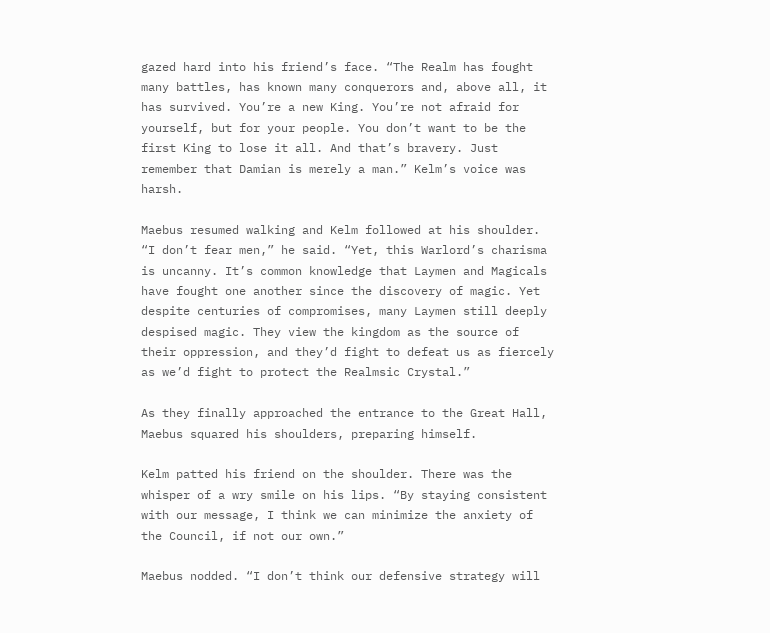gazed hard into his friend’s face. “The Realm has fought many battles, has known many conquerors and, above all, it has survived. You’re a new King. You’re not afraid for yourself, but for your people. You don’t want to be the first King to lose it all. And that’s bravery. Just remember that Damian is merely a man.” Kelm’s voice was harsh.

Maebus resumed walking and Kelm followed at his shoulder. “I don’t fear men,” he said. “Yet, this Warlord’s charisma is uncanny. It’s common knowledge that Laymen and Magicals have fought one another since the discovery of magic. Yet despite centuries of compromises, many Laymen still deeply despised magic. They view the kingdom as the source of their oppression, and they’d fight to defeat us as fiercely as we’d fight to protect the Realmsic Crystal.”

As they finally approached the entrance to the Great Hall, Maebus squared his shoulders, preparing himself.

Kelm patted his friend on the shoulder. There was the whisper of a wry smile on his lips. “By staying consistent with our message, I think we can minimize the anxiety of the Council, if not our own.”

Maebus nodded. “I don’t think our defensive strategy will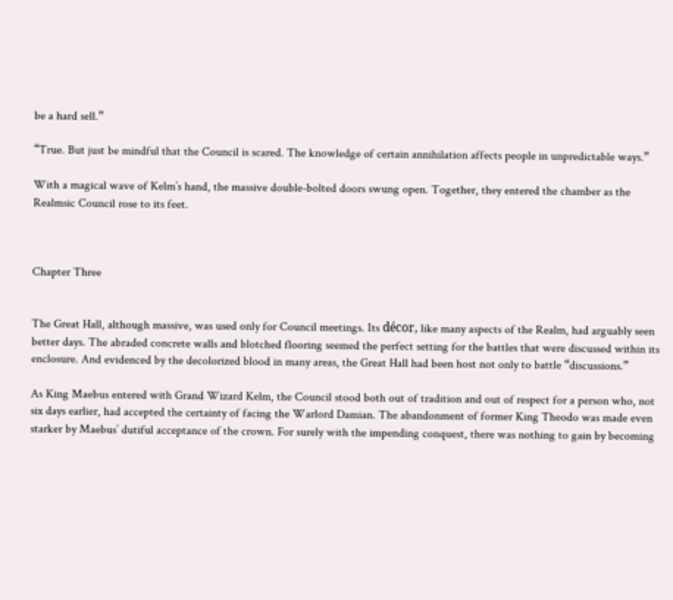be a hard sell.”

“True. But just be mindful that the Council is scared. The knowledge of certain annihilation affects people in unpredictable ways.”

With a magical wave of Kelm’s hand, the massive double-bolted doors swung open. Together, they entered the chamber as the Realmsic Council rose to its feet.



Chapter Three


The Great Hall, although massive, was used only for Council meetings. Its décor, like many aspects of the Realm, had arguably seen better days. The abraded concrete walls and blotched flooring seemed the perfect setting for the battles that were discussed within its enclosure. And evidenced by the decolorized blood in many areas, the Great Hall had been host not only to battle “discussions.”

As King Maebus entered with Grand Wizard Kelm, the Council stood both out of tradition and out of respect for a person who, not six days earlier, had accepted the certainty of facing the Warlord Damian. The abandonment of former King Theodo was made even starker by Maebus’ dutiful acceptance of the crown. For surely with the impending conquest, there was nothing to gain by becoming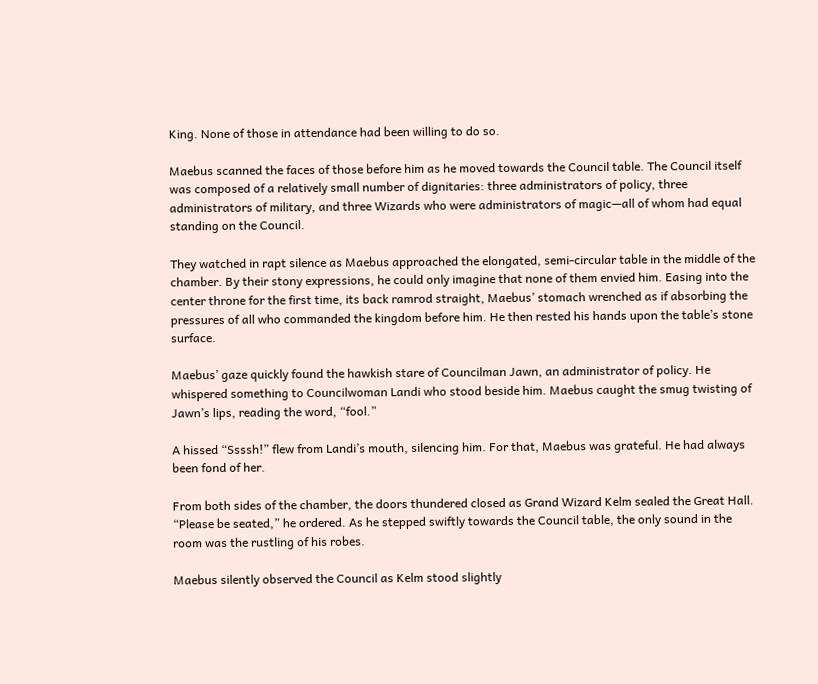King. None of those in attendance had been willing to do so.

Maebus scanned the faces of those before him as he moved towards the Council table. The Council itself was composed of a relatively small number of dignitaries: three administrators of policy, three administrators of military, and three Wizards who were administrators of magic—all of whom had equal standing on the Council.

They watched in rapt silence as Maebus approached the elongated, semi-circular table in the middle of the chamber. By their stony expressions, he could only imagine that none of them envied him. Easing into the center throne for the first time, its back ramrod straight, Maebus’ stomach wrenched as if absorbing the pressures of all who commanded the kingdom before him. He then rested his hands upon the table’s stone surface.

Maebus’ gaze quickly found the hawkish stare of Councilman Jawn, an administrator of policy. He whispered something to Councilwoman Landi who stood beside him. Maebus caught the smug twisting of Jawn’s lips, reading the word, “fool.”

A hissed “Ssssh!” flew from Landi’s mouth, silencing him. For that, Maebus was grateful. He had always been fond of her.

From both sides of the chamber, the doors thundered closed as Grand Wizard Kelm sealed the Great Hall. “Please be seated,” he ordered. As he stepped swiftly towards the Council table, the only sound in the room was the rustling of his robes.

Maebus silently observed the Council as Kelm stood slightly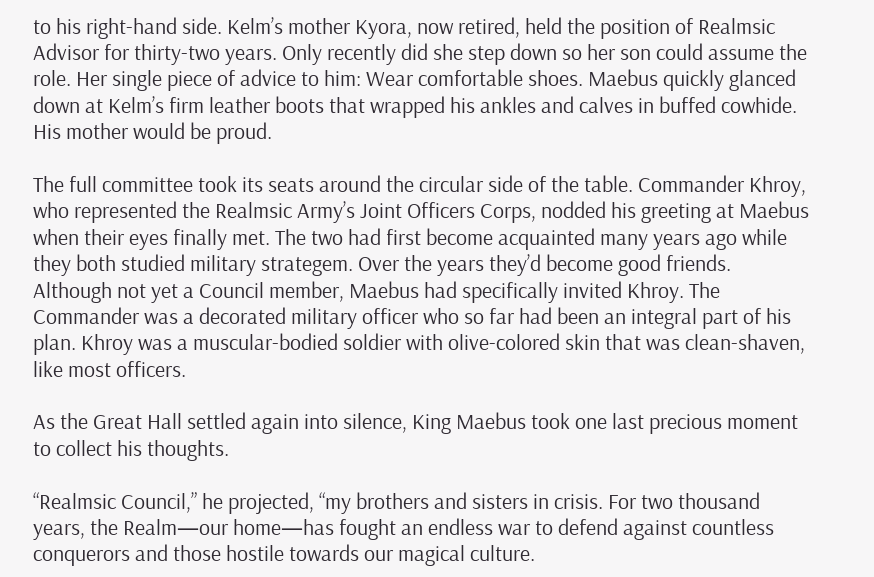to his right-hand side. Kelm’s mother Kyora, now retired, held the position of Realmsic Advisor for thirty-two years. Only recently did she step down so her son could assume the role. Her single piece of advice to him: Wear comfortable shoes. Maebus quickly glanced down at Kelm’s firm leather boots that wrapped his ankles and calves in buffed cowhide. His mother would be proud.

The full committee took its seats around the circular side of the table. Commander Khroy, who represented the Realmsic Army’s Joint Officers Corps, nodded his greeting at Maebus when their eyes finally met. The two had first become acquainted many years ago while they both studied military strategem. Over the years they’d become good friends. Although not yet a Council member, Maebus had specifically invited Khroy. The Commander was a decorated military officer who so far had been an integral part of his plan. Khroy was a muscular-bodied soldier with olive-colored skin that was clean-shaven, like most officers.

As the Great Hall settled again into silence, King Maebus took one last precious moment to collect his thoughts.

“Realmsic Council,” he projected, “my brothers and sisters in crisis. For two thousand years, the Realm—our home—has fought an endless war to defend against countless conquerors and those hostile towards our magical culture.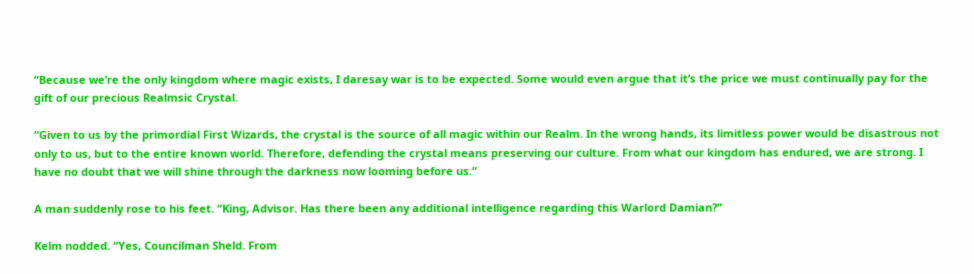“Because we’re the only kingdom where magic exists, I daresay war is to be expected. Some would even argue that it’s the price we must continually pay for the gift of our precious Realmsic Crystal.

“Given to us by the primordial First Wizards, the crystal is the source of all magic within our Realm. In the wrong hands, its limitless power would be disastrous not only to us, but to the entire known world. Therefore, defending the crystal means preserving our culture. From what our kingdom has endured, we are strong. I have no doubt that we will shine through the darkness now looming before us.”

A man suddenly rose to his feet. “King, Advisor. Has there been any additional intelligence regarding this Warlord Damian?”

Kelm nodded. “Yes, Councilman Sheld. From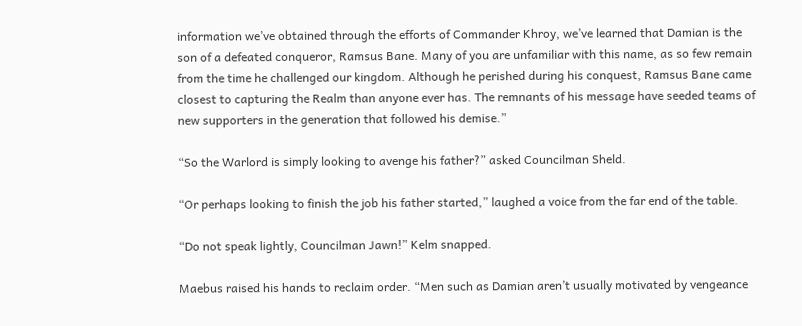information we’ve obtained through the efforts of Commander Khroy, we’ve learned that Damian is the son of a defeated conqueror, Ramsus Bane. Many of you are unfamiliar with this name, as so few remain from the time he challenged our kingdom. Although he perished during his conquest, Ramsus Bane came closest to capturing the Realm than anyone ever has. The remnants of his message have seeded teams of new supporters in the generation that followed his demise.”

“So the Warlord is simply looking to avenge his father?” asked Councilman Sheld.

“Or perhaps looking to finish the job his father started,” laughed a voice from the far end of the table.

“Do not speak lightly, Councilman Jawn!” Kelm snapped.

Maebus raised his hands to reclaim order. “Men such as Damian aren’t usually motivated by vengeance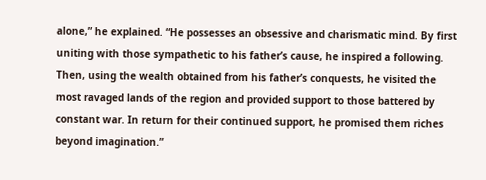alone,” he explained. “He possesses an obsessive and charismatic mind. By first uniting with those sympathetic to his father’s cause, he inspired a following. Then, using the wealth obtained from his father’s conquests, he visited the most ravaged lands of the region and provided support to those battered by constant war. In return for their continued support, he promised them riches beyond imagination.”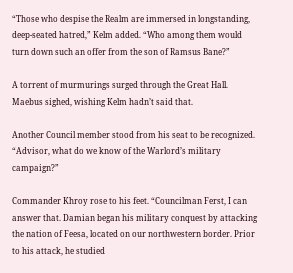“Those who despise the Realm are immersed in longstanding, deep-seated hatred,” Kelm added. “Who among them would turn down such an offer from the son of Ramsus Bane?”

A torrent of murmurings surged through the Great Hall. Maebus sighed, wishing Kelm hadn’t said that.

Another Council member stood from his seat to be recognized. “Advisor, what do we know of the Warlord’s military campaign?”

Commander Khroy rose to his feet. “Councilman Ferst, I can answer that. Damian began his military conquest by attacking the nation of Feesa, located on our northwestern border. Prior to his attack, he studied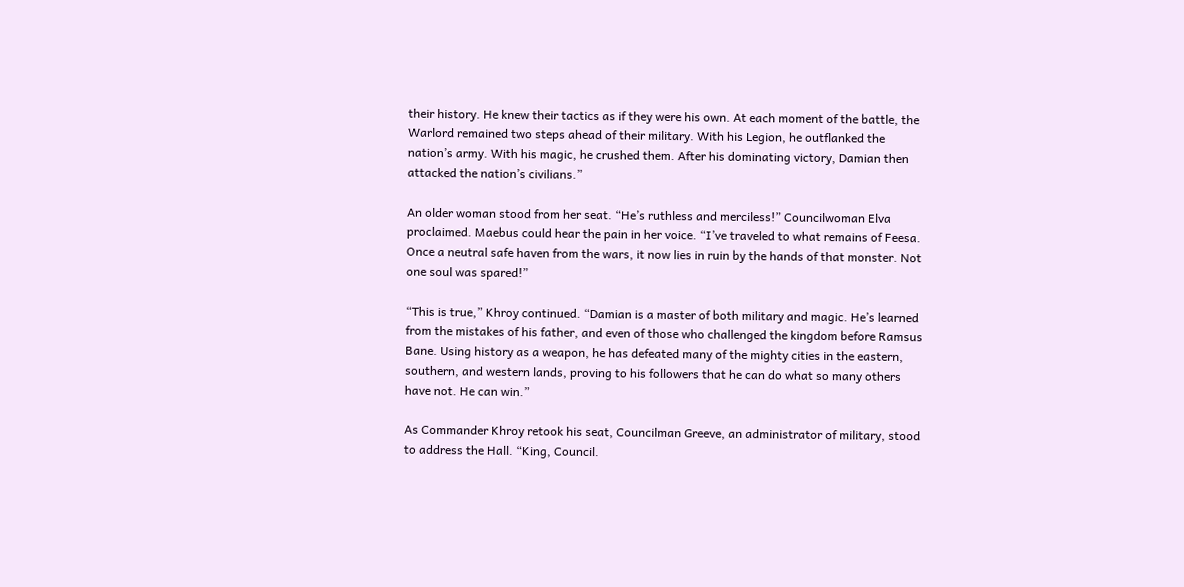their history. He knew their tactics as if they were his own. At each moment of the battle, the Warlord remained two steps ahead of their military. With his Legion, he outflanked the nation’s army. With his magic, he crushed them. After his dominating victory, Damian then attacked the nation’s civilians.”

An older woman stood from her seat. “He’s ruthless and merciless!” Councilwoman Elva proclaimed. Maebus could hear the pain in her voice. “I’ve traveled to what remains of Feesa. Once a neutral safe haven from the wars, it now lies in ruin by the hands of that monster. Not one soul was spared!”

“This is true,” Khroy continued. “Damian is a master of both military and magic. He’s learned from the mistakes of his father, and even of those who challenged the kingdom before Ramsus Bane. Using history as a weapon, he has defeated many of the mighty cities in the eastern, southern, and western lands, proving to his followers that he can do what so many others have not. He can win.”

As Commander Khroy retook his seat, Councilman Greeve, an administrator of military, stood to address the Hall. “King, Council.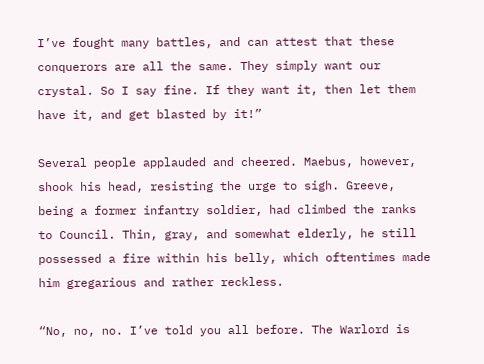I’ve fought many battles, and can attest that these conquerors are all the same. They simply want our crystal. So I say fine. If they want it, then let them have it, and get blasted by it!”

Several people applauded and cheered. Maebus, however, shook his head, resisting the urge to sigh. Greeve, being a former infantry soldier, had climbed the ranks to Council. Thin, gray, and somewhat elderly, he still possessed a fire within his belly, which oftentimes made him gregarious and rather reckless.

“No, no, no. I’ve told you all before. The Warlord is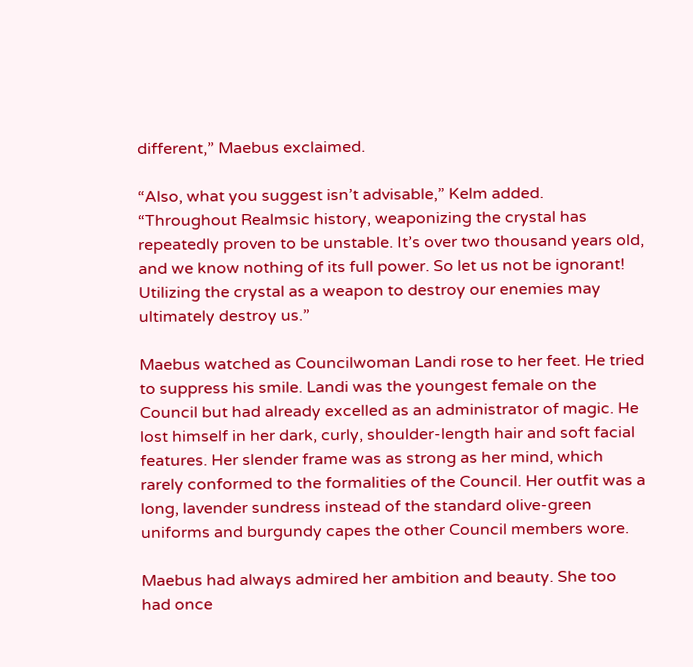different,” Maebus exclaimed.

“Also, what you suggest isn’t advisable,” Kelm added. “Throughout Realmsic history, weaponizing the crystal has repeatedly proven to be unstable. It’s over two thousand years old, and we know nothing of its full power. So let us not be ignorant! Utilizing the crystal as a weapon to destroy our enemies may ultimately destroy us.”

Maebus watched as Councilwoman Landi rose to her feet. He tried to suppress his smile. Landi was the youngest female on the Council but had already excelled as an administrator of magic. He lost himself in her dark, curly, shoulder-length hair and soft facial features. Her slender frame was as strong as her mind, which rarely conformed to the formalities of the Council. Her outfit was a long, lavender sundress instead of the standard olive-green uniforms and burgundy capes the other Council members wore.

Maebus had always admired her ambition and beauty. She too had once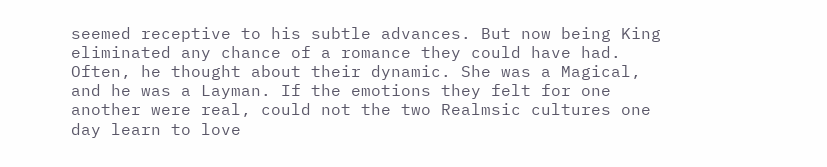seemed receptive to his subtle advances. But now being King eliminated any chance of a romance they could have had. Often, he thought about their dynamic. She was a Magical, and he was a Layman. If the emotions they felt for one another were real, could not the two Realmsic cultures one day learn to love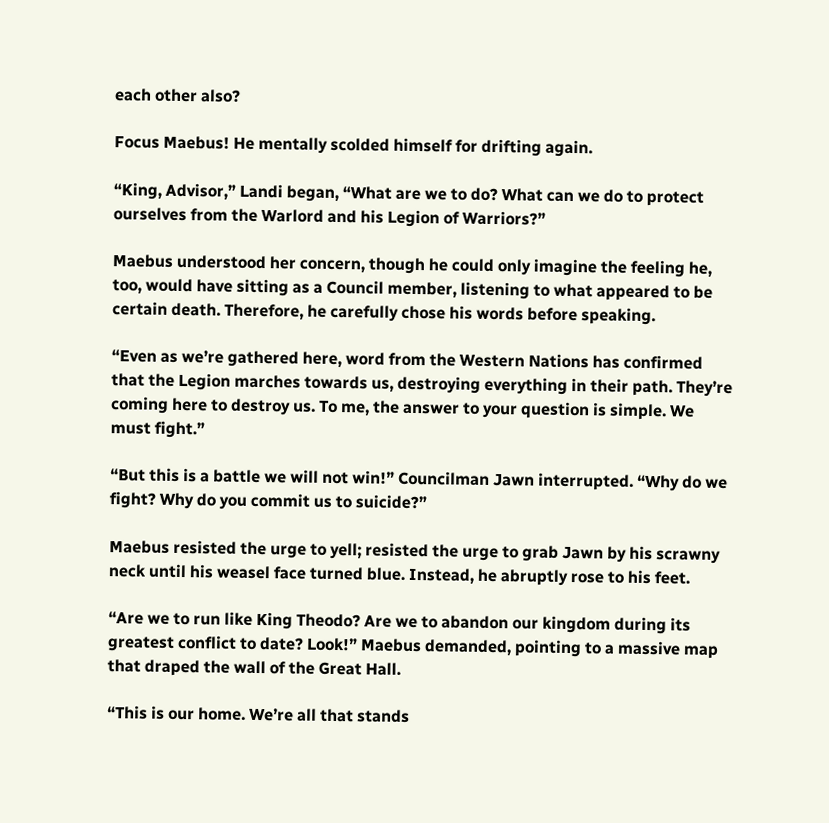each other also?

Focus Maebus! He mentally scolded himself for drifting again.

“King, Advisor,” Landi began, “What are we to do? What can we do to protect ourselves from the Warlord and his Legion of Warriors?”

Maebus understood her concern, though he could only imagine the feeling he, too, would have sitting as a Council member, listening to what appeared to be certain death. Therefore, he carefully chose his words before speaking.

“Even as we’re gathered here, word from the Western Nations has confirmed that the Legion marches towards us, destroying everything in their path. They’re coming here to destroy us. To me, the answer to your question is simple. We must fight.”

“But this is a battle we will not win!” Councilman Jawn interrupted. “Why do we fight? Why do you commit us to suicide?”

Maebus resisted the urge to yell; resisted the urge to grab Jawn by his scrawny neck until his weasel face turned blue. Instead, he abruptly rose to his feet.

“Are we to run like King Theodo? Are we to abandon our kingdom during its greatest conflict to date? Look!” Maebus demanded, pointing to a massive map that draped the wall of the Great Hall.

“This is our home. We’re all that stands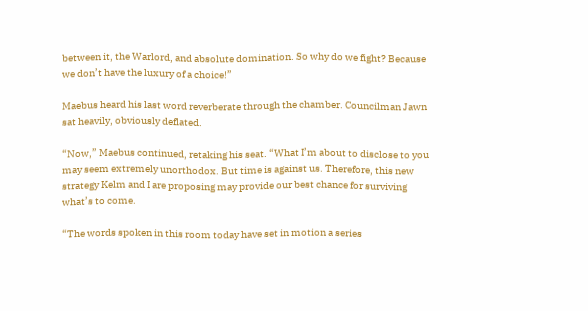between it, the Warlord, and absolute domination. So why do we fight? Because we don’t have the luxury of a choice!”

Maebus heard his last word reverberate through the chamber. Councilman Jawn sat heavily, obviously deflated.

“Now,” Maebus continued, retaking his seat. “What I’m about to disclose to you may seem extremely unorthodox. But time is against us. Therefore, this new strategy Kelm and I are proposing may provide our best chance for surviving what’s to come.

“The words spoken in this room today have set in motion a series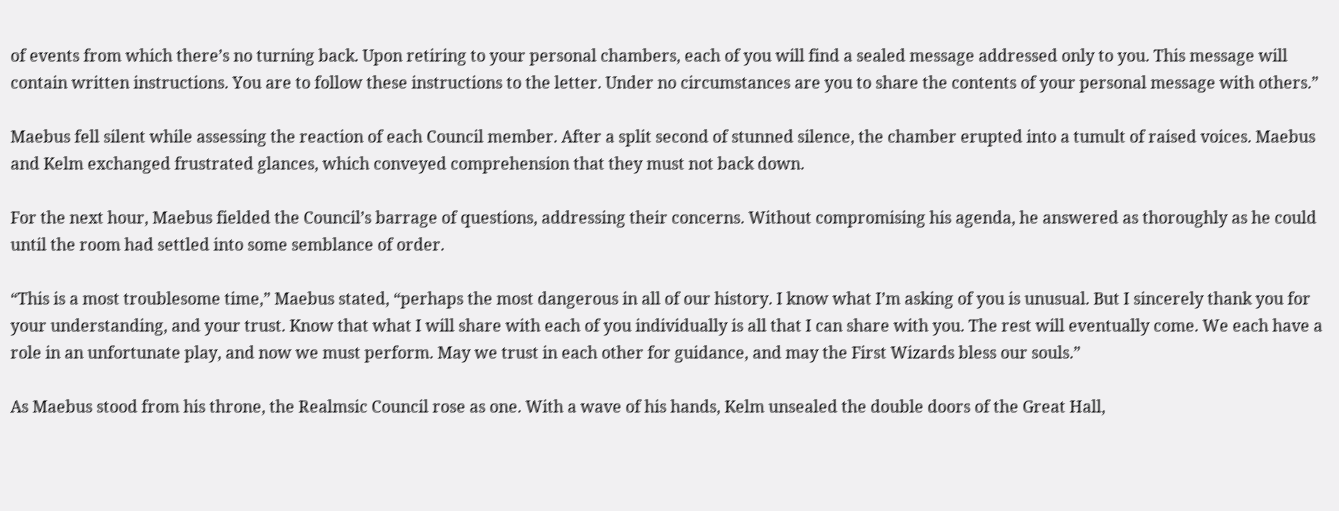of events from which there’s no turning back. Upon retiring to your personal chambers, each of you will find a sealed message addressed only to you. This message will contain written instructions. You are to follow these instructions to the letter. Under no circumstances are you to share the contents of your personal message with others.”

Maebus fell silent while assessing the reaction of each Council member. After a split second of stunned silence, the chamber erupted into a tumult of raised voices. Maebus and Kelm exchanged frustrated glances, which conveyed comprehension that they must not back down.

For the next hour, Maebus fielded the Council’s barrage of questions, addressing their concerns. Without compromising his agenda, he answered as thoroughly as he could until the room had settled into some semblance of order.

“This is a most troublesome time,” Maebus stated, “perhaps the most dangerous in all of our history. I know what I’m asking of you is unusual. But I sincerely thank you for your understanding, and your trust. Know that what I will share with each of you individually is all that I can share with you. The rest will eventually come. We each have a role in an unfortunate play, and now we must perform. May we trust in each other for guidance, and may the First Wizards bless our souls.”

As Maebus stood from his throne, the Realmsic Council rose as one. With a wave of his hands, Kelm unsealed the double doors of the Great Hall,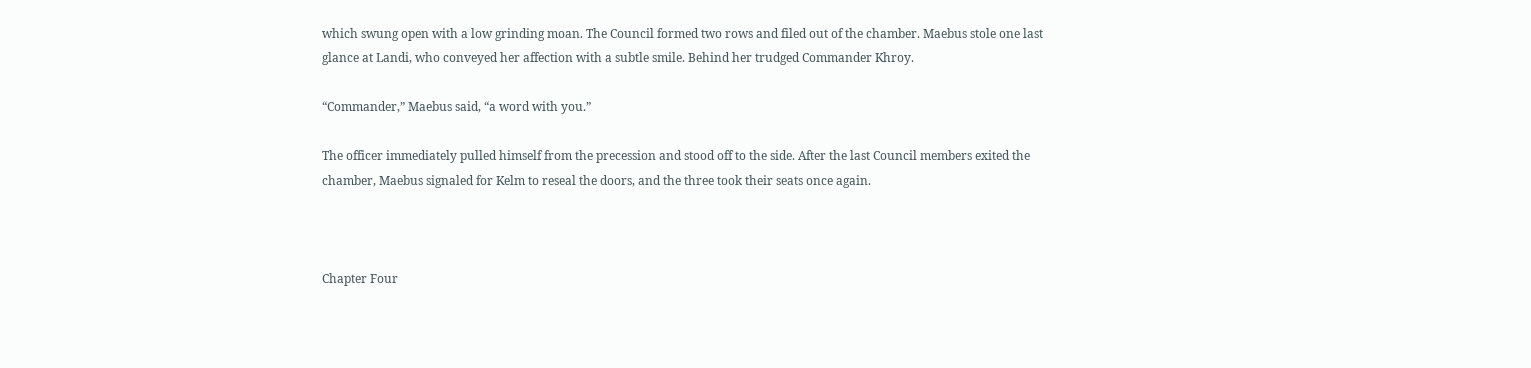which swung open with a low grinding moan. The Council formed two rows and filed out of the chamber. Maebus stole one last glance at Landi, who conveyed her affection with a subtle smile. Behind her trudged Commander Khroy.

“Commander,” Maebus said, “a word with you.”

The officer immediately pulled himself from the precession and stood off to the side. After the last Council members exited the chamber, Maebus signaled for Kelm to reseal the doors, and the three took their seats once again.



Chapter Four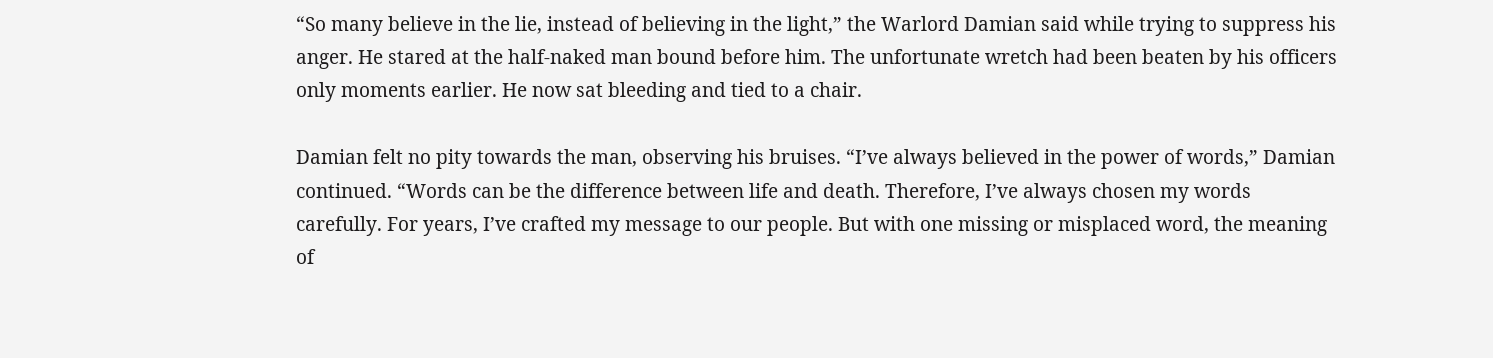“So many believe in the lie, instead of believing in the light,” the Warlord Damian said while trying to suppress his anger. He stared at the half-naked man bound before him. The unfortunate wretch had been beaten by his officers only moments earlier. He now sat bleeding and tied to a chair.

Damian felt no pity towards the man, observing his bruises. “I’ve always believed in the power of words,” Damian continued. “Words can be the difference between life and death. Therefore, I’ve always chosen my words carefully. For years, I’ve crafted my message to our people. But with one missing or misplaced word, the meaning of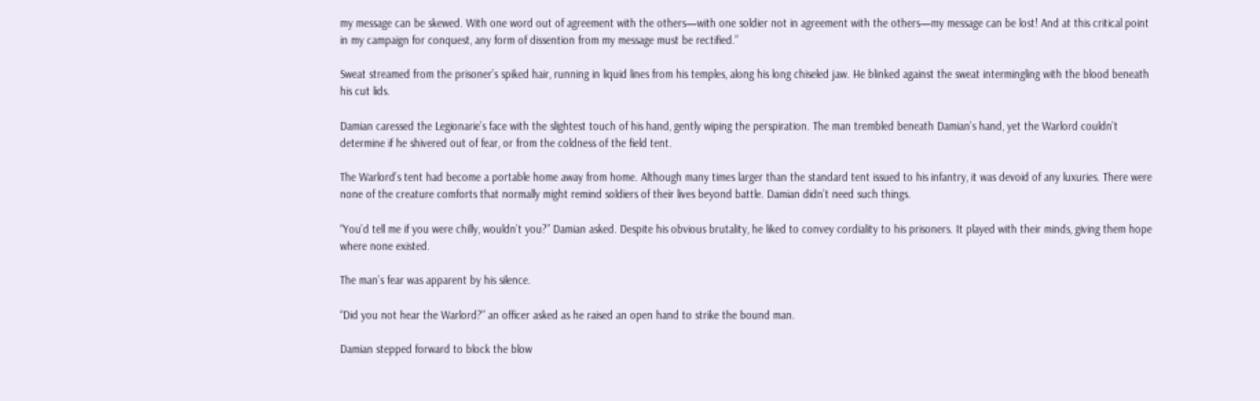my message can be skewed. With one word out of agreement with the others—with one soldier not in agreement with the others—my message can be lost! And at this critical point in my campaign for conquest, any form of dissention from my message must be rectified.”

Sweat streamed from the prisoner’s spiked hair, running in liquid lines from his temples, along his long chiseled jaw. He blinked against the sweat intermingling with the blood beneath his cut lids.

Damian caressed the Legionarie’s face with the slightest touch of his hand, gently wiping the perspiration. The man trembled beneath Damian’s hand, yet the Warlord couldn’t determine if he shivered out of fear, or from the coldness of the field tent.

The Warlord’s tent had become a portable home away from home. Although many times larger than the standard tent issued to his infantry, it was devoid of any luxuries. There were none of the creature comforts that normally might remind soldiers of their lives beyond battle. Damian didn’t need such things.

“You’d tell me if you were chilly, wouldn’t you?” Damian asked. Despite his obvious brutality, he liked to convey cordiality to his prisoners. It played with their minds, giving them hope where none existed.

The man’s fear was apparent by his silence.

“Did you not hear the Warlord?” an officer asked as he raised an open hand to strike the bound man.

Damian stepped forward to block the blow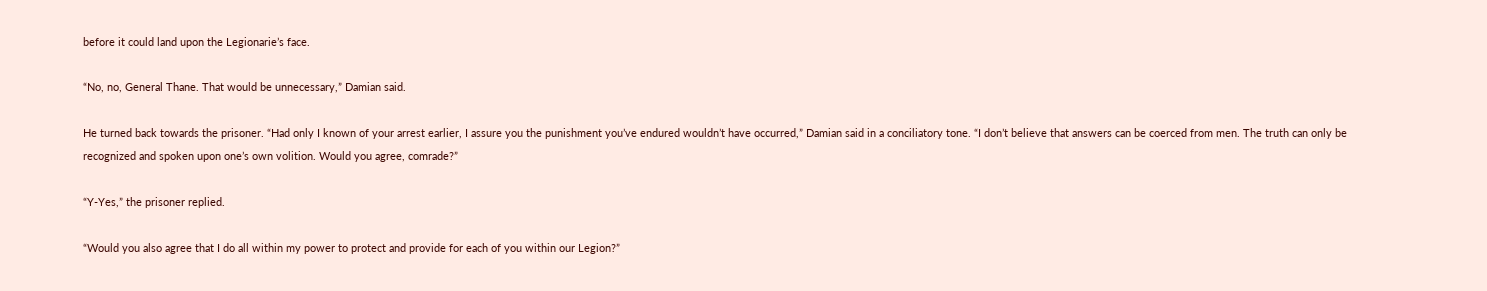before it could land upon the Legionarie’s face.

“No, no, General Thane. That would be unnecessary,” Damian said.

He turned back towards the prisoner. “Had only I known of your arrest earlier, I assure you the punishment you’ve endured wouldn’t have occurred,” Damian said in a conciliatory tone. “I don’t believe that answers can be coerced from men. The truth can only be recognized and spoken upon one’s own volition. Would you agree, comrade?”

“Y-Yes,” the prisoner replied.

“Would you also agree that I do all within my power to protect and provide for each of you within our Legion?”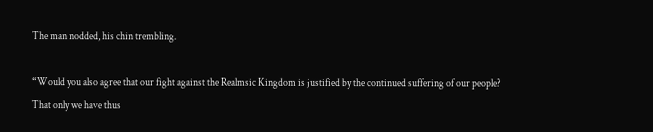The man nodded, his chin trembling.

“Would you also agree that our fight against the Realmsic Kingdom is justified by the continued suffering of our people? That only we have thus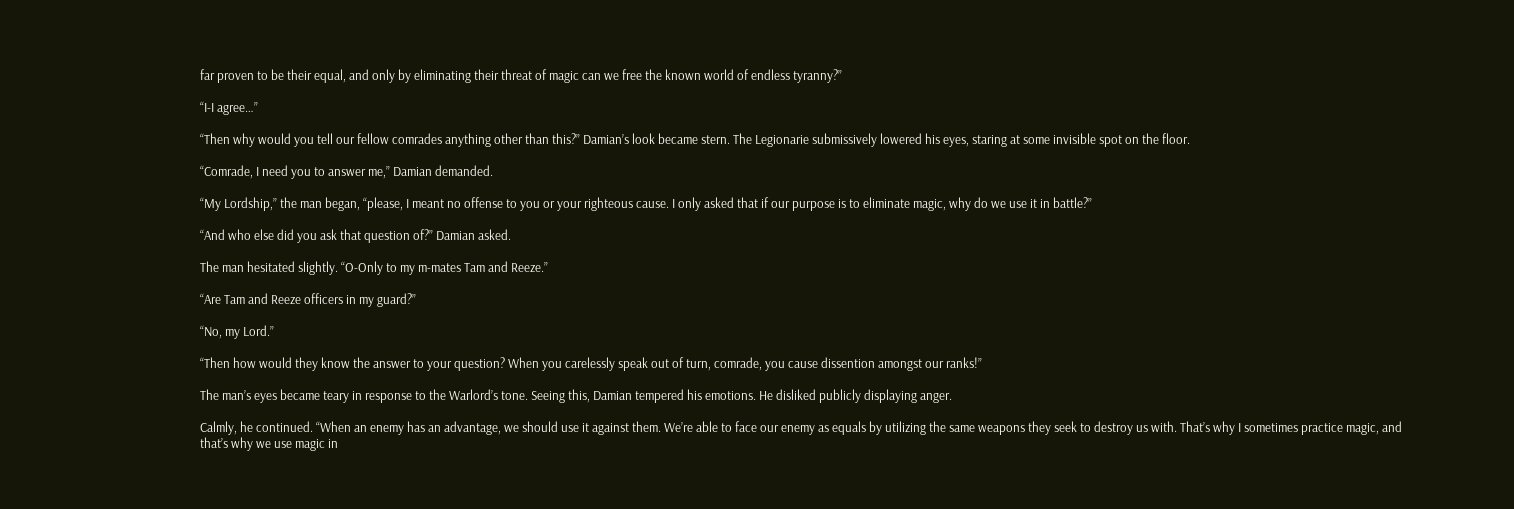far proven to be their equal, and only by eliminating their threat of magic can we free the known world of endless tyranny?”

“I-I agree…”

“Then why would you tell our fellow comrades anything other than this?” Damian’s look became stern. The Legionarie submissively lowered his eyes, staring at some invisible spot on the floor.

“Comrade, I need you to answer me,” Damian demanded.

“My Lordship,” the man began, “please, I meant no offense to you or your righteous cause. I only asked that if our purpose is to eliminate magic, why do we use it in battle?”

“And who else did you ask that question of?” Damian asked.

The man hesitated slightly. “O-Only to my m-mates Tam and Reeze.”

“Are Tam and Reeze officers in my guard?”

“No, my Lord.”

“Then how would they know the answer to your question? When you carelessly speak out of turn, comrade, you cause dissention amongst our ranks!”

The man’s eyes became teary in response to the Warlord’s tone. Seeing this, Damian tempered his emotions. He disliked publicly displaying anger.

Calmly, he continued. “When an enemy has an advantage, we should use it against them. We’re able to face our enemy as equals by utilizing the same weapons they seek to destroy us with. That’s why I sometimes practice magic, and that’s why we use magic in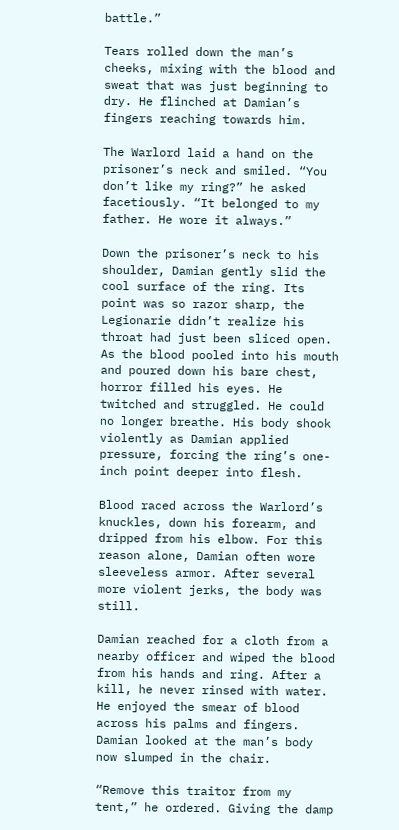battle.”

Tears rolled down the man’s cheeks, mixing with the blood and sweat that was just beginning to dry. He flinched at Damian’s fingers reaching towards him.

The Warlord laid a hand on the prisoner’s neck and smiled. “You don’t like my ring?” he asked facetiously. “It belonged to my father. He wore it always.”

Down the prisoner’s neck to his shoulder, Damian gently slid the cool surface of the ring. Its point was so razor sharp, the Legionarie didn’t realize his throat had just been sliced open. As the blood pooled into his mouth and poured down his bare chest, horror filled his eyes. He twitched and struggled. He could no longer breathe. His body shook violently as Damian applied pressure, forcing the ring’s one-inch point deeper into flesh.

Blood raced across the Warlord’s knuckles, down his forearm, and dripped from his elbow. For this reason alone, Damian often wore sleeveless armor. After several more violent jerks, the body was still.

Damian reached for a cloth from a nearby officer and wiped the blood from his hands and ring. After a kill, he never rinsed with water. He enjoyed the smear of blood across his palms and fingers. Damian looked at the man’s body now slumped in the chair.

“Remove this traitor from my tent,” he ordered. Giving the damp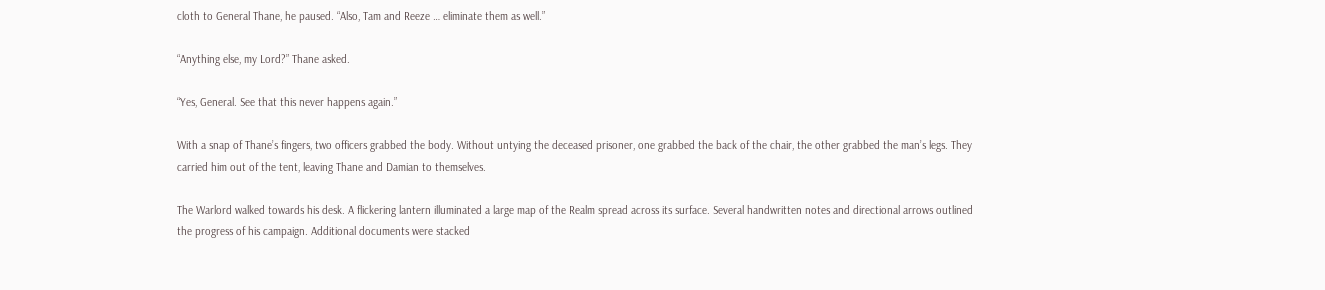cloth to General Thane, he paused. “Also, Tam and Reeze … eliminate them as well.”

“Anything else, my Lord?” Thane asked.

“Yes, General. See that this never happens again.”

With a snap of Thane’s fingers, two officers grabbed the body. Without untying the deceased prisoner, one grabbed the back of the chair, the other grabbed the man’s legs. They carried him out of the tent, leaving Thane and Damian to themselves.

The Warlord walked towards his desk. A flickering lantern illuminated a large map of the Realm spread across its surface. Several handwritten notes and directional arrows outlined the progress of his campaign. Additional documents were stacked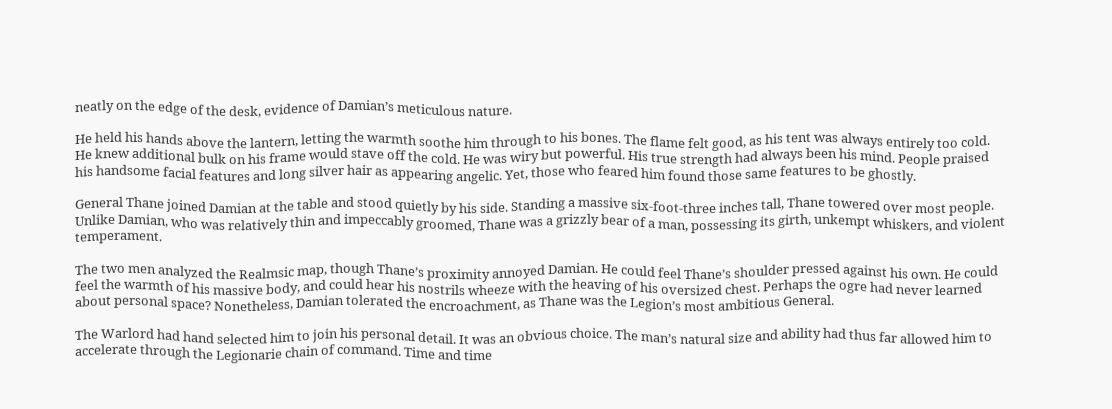neatly on the edge of the desk, evidence of Damian’s meticulous nature.

He held his hands above the lantern, letting the warmth soothe him through to his bones. The flame felt good, as his tent was always entirely too cold. He knew additional bulk on his frame would stave off the cold. He was wiry but powerful. His true strength had always been his mind. People praised his handsome facial features and long silver hair as appearing angelic. Yet, those who feared him found those same features to be ghostly.

General Thane joined Damian at the table and stood quietly by his side. Standing a massive six-foot-three inches tall, Thane towered over most people. Unlike Damian, who was relatively thin and impeccably groomed, Thane was a grizzly bear of a man, possessing its girth, unkempt whiskers, and violent temperament.

The two men analyzed the Realmsic map, though Thane’s proximity annoyed Damian. He could feel Thane’s shoulder pressed against his own. He could feel the warmth of his massive body, and could hear his nostrils wheeze with the heaving of his oversized chest. Perhaps the ogre had never learned about personal space? Nonetheless, Damian tolerated the encroachment, as Thane was the Legion’s most ambitious General.

The Warlord had hand selected him to join his personal detail. It was an obvious choice. The man’s natural size and ability had thus far allowed him to accelerate through the Legionarie chain of command. Time and time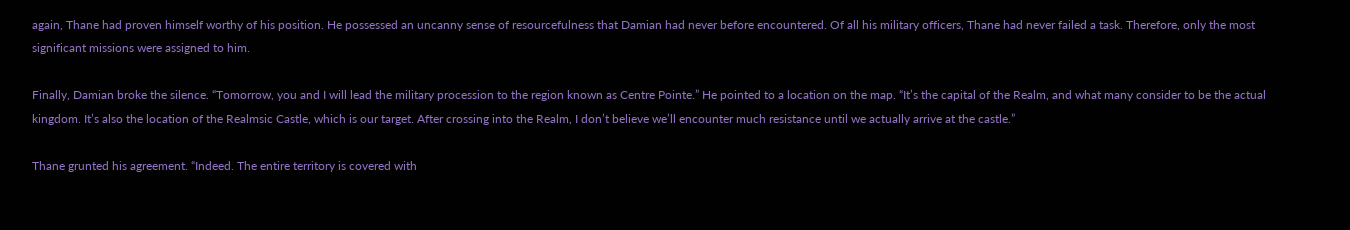again, Thane had proven himself worthy of his position. He possessed an uncanny sense of resourcefulness that Damian had never before encountered. Of all his military officers, Thane had never failed a task. Therefore, only the most significant missions were assigned to him.

Finally, Damian broke the silence. “Tomorrow, you and I will lead the military procession to the region known as Centre Pointe.” He pointed to a location on the map. “It’s the capital of the Realm, and what many consider to be the actual kingdom. It’s also the location of the Realmsic Castle, which is our target. After crossing into the Realm, I don’t believe we’ll encounter much resistance until we actually arrive at the castle.”

Thane grunted his agreement. “Indeed. The entire territory is covered with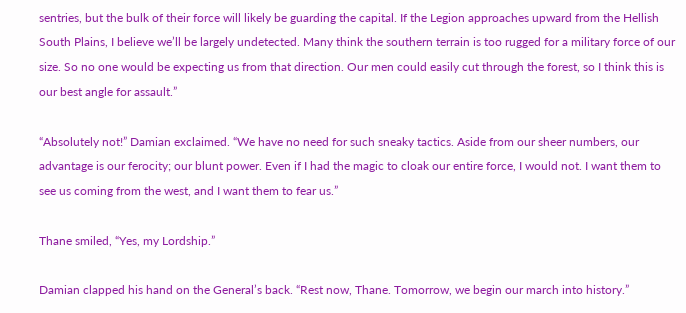sentries, but the bulk of their force will likely be guarding the capital. If the Legion approaches upward from the Hellish South Plains, I believe we’ll be largely undetected. Many think the southern terrain is too rugged for a military force of our size. So no one would be expecting us from that direction. Our men could easily cut through the forest, so I think this is our best angle for assault.”

“Absolutely not!” Damian exclaimed. “We have no need for such sneaky tactics. Aside from our sheer numbers, our advantage is our ferocity; our blunt power. Even if I had the magic to cloak our entire force, I would not. I want them to see us coming from the west, and I want them to fear us.”

Thane smiled, “Yes, my Lordship.”

Damian clapped his hand on the General’s back. “Rest now, Thane. Tomorrow, we begin our march into history.”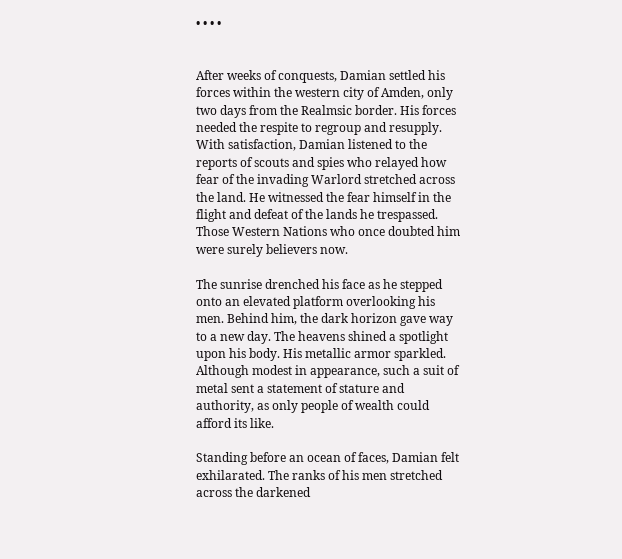• • • •


After weeks of conquests, Damian settled his forces within the western city of Amden, only two days from the Realmsic border. His forces needed the respite to regroup and resupply. With satisfaction, Damian listened to the reports of scouts and spies who relayed how fear of the invading Warlord stretched across the land. He witnessed the fear himself in the flight and defeat of the lands he trespassed. Those Western Nations who once doubted him were surely believers now.

The sunrise drenched his face as he stepped onto an elevated platform overlooking his men. Behind him, the dark horizon gave way to a new day. The heavens shined a spotlight upon his body. His metallic armor sparkled. Although modest in appearance, such a suit of metal sent a statement of stature and authority, as only people of wealth could afford its like.

Standing before an ocean of faces, Damian felt exhilarated. The ranks of his men stretched across the darkened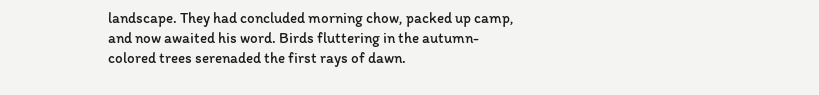landscape. They had concluded morning chow, packed up camp, and now awaited his word. Birds fluttering in the autumn-colored trees serenaded the first rays of dawn.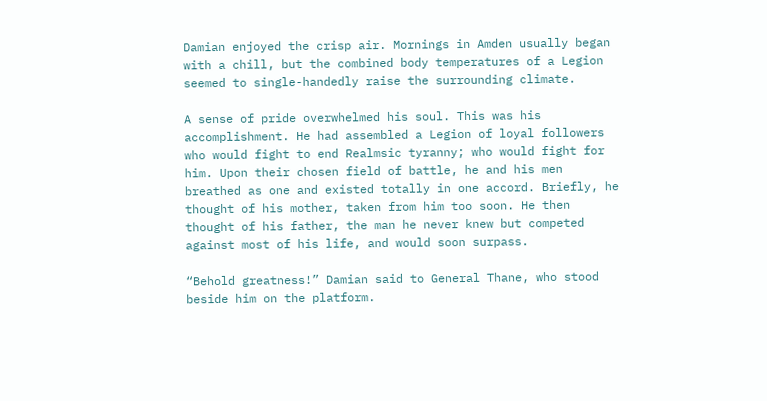Damian enjoyed the crisp air. Mornings in Amden usually began with a chill, but the combined body temperatures of a Legion seemed to single-handedly raise the surrounding climate.

A sense of pride overwhelmed his soul. This was his accomplishment. He had assembled a Legion of loyal followers who would fight to end Realmsic tyranny; who would fight for him. Upon their chosen field of battle, he and his men breathed as one and existed totally in one accord. Briefly, he thought of his mother, taken from him too soon. He then thought of his father, the man he never knew but competed against most of his life, and would soon surpass.

“Behold greatness!” Damian said to General Thane, who stood beside him on the platform.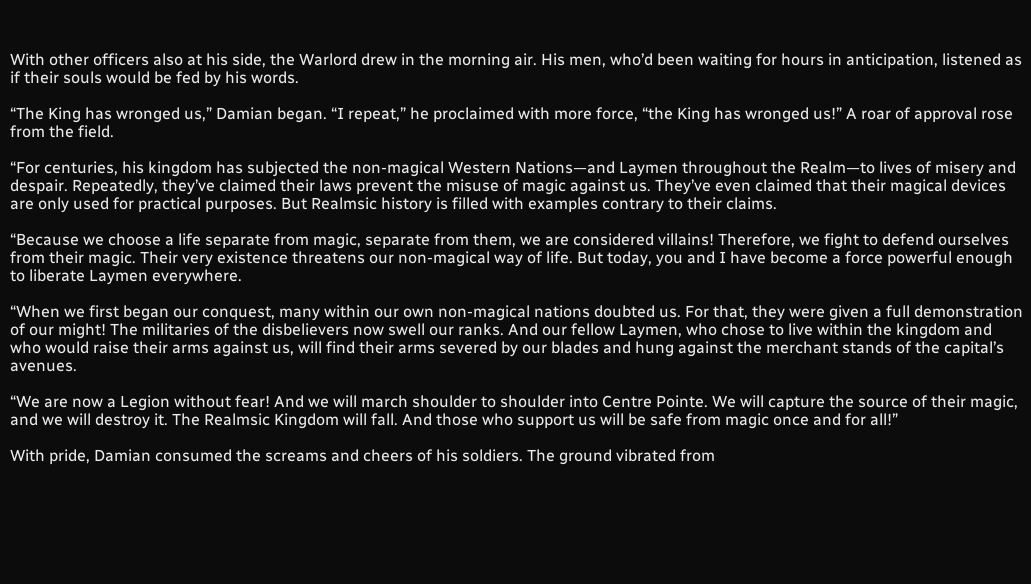With other officers also at his side, the Warlord drew in the morning air. His men, who’d been waiting for hours in anticipation, listened as if their souls would be fed by his words.

“The King has wronged us,” Damian began. “I repeat,” he proclaimed with more force, “the King has wronged us!” A roar of approval rose from the field.

“For centuries, his kingdom has subjected the non-magical Western Nations—and Laymen throughout the Realm—to lives of misery and despair. Repeatedly, they’ve claimed their laws prevent the misuse of magic against us. They’ve even claimed that their magical devices are only used for practical purposes. But Realmsic history is filled with examples contrary to their claims.

“Because we choose a life separate from magic, separate from them, we are considered villains! Therefore, we fight to defend ourselves from their magic. Their very existence threatens our non-magical way of life. But today, you and I have become a force powerful enough to liberate Laymen everywhere.

“When we first began our conquest, many within our own non-magical nations doubted us. For that, they were given a full demonstration of our might! The militaries of the disbelievers now swell our ranks. And our fellow Laymen, who chose to live within the kingdom and who would raise their arms against us, will find their arms severed by our blades and hung against the merchant stands of the capital’s avenues.

“We are now a Legion without fear! And we will march shoulder to shoulder into Centre Pointe. We will capture the source of their magic, and we will destroy it. The Realmsic Kingdom will fall. And those who support us will be safe from magic once and for all!”

With pride, Damian consumed the screams and cheers of his soldiers. The ground vibrated from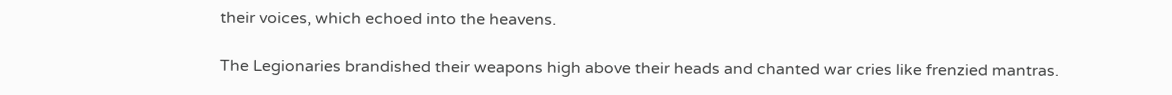their voices, which echoed into the heavens.

The Legionaries brandished their weapons high above their heads and chanted war cries like frenzied mantras.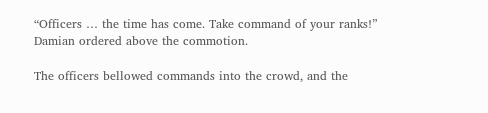“Officers … the time has come. Take command of your ranks!” Damian ordered above the commotion.

The officers bellowed commands into the crowd, and the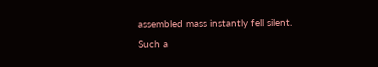assembled mass instantly fell silent. Such a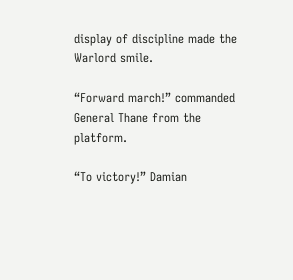display of discipline made the Warlord smile.

“Forward march!” commanded General Thane from the platform.

“To victory!” Damian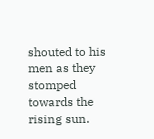shouted to his men as they stomped towards the rising sun.